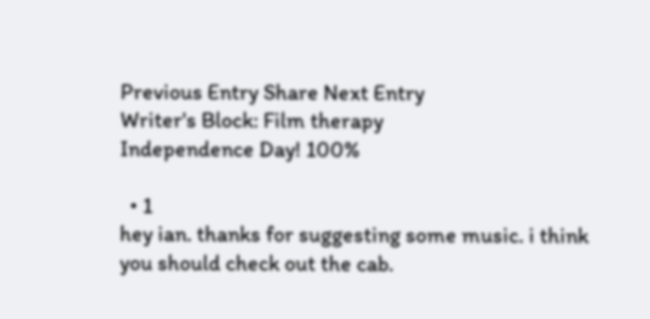Previous Entry Share Next Entry
Writer's Block: Film therapy
Independence Day! 100%

  • 1
hey ian. thanks for suggesting some music. i think you should check out the cab.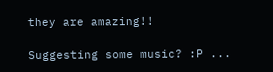they are amazing!!

Suggesting some music? :P ...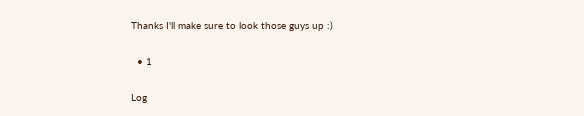Thanks I'll make sure to look those guys up :)

  • 1

Log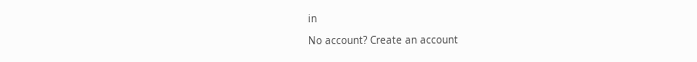in

No account? Create an account